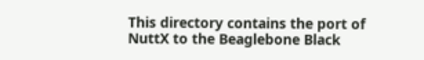This directory contains the port of NuttX to the Beaglebone Black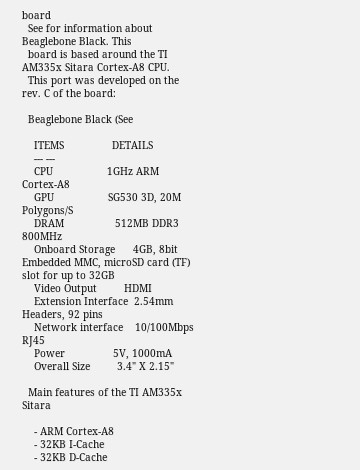board
  See for information about Beaglebone Black. This
  board is based around the TI AM335x Sitara Cortex-A8 CPU.
  This port was developed on the rev. C of the board:

  Beaglebone Black (See

    ITEMS                DETAILS
    --- ---
    CPU                  1GHz ARM Cortex-A8
    GPU                  SG530 3D, 20M Polygons/S
    DRAM                 512MB DDR3 800MHz
    Onboard Storage      4GB, 8bit Embedded MMC, microSD card (TF) slot for up to 32GB
    Video Output         HDMI
    Extension Interface  2.54mm Headers, 92 pins
    Network interface    10/100Mbps RJ45
    Power                5V, 1000mA
    Overall Size         3.4" X 2.15"

  Main features of the TI AM335x Sitara

    - ARM Cortex-A8
    - 32KB I-Cache
    - 32KB D-Cache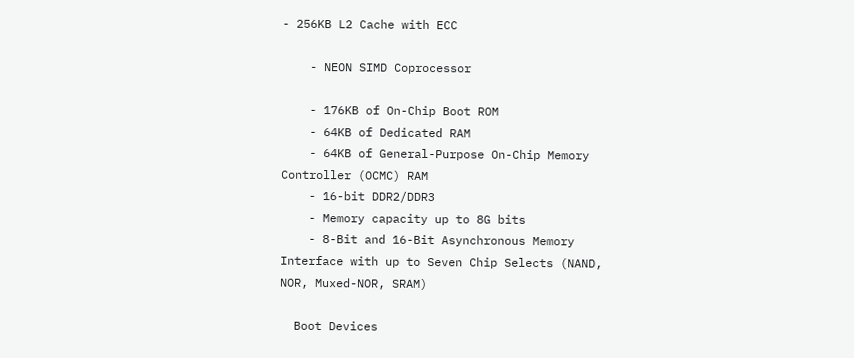- 256KB L2 Cache with ECC

    - NEON SIMD Coprocessor

    - 176KB of On-Chip Boot ROM
    - 64KB of Dedicated RAM
    - 64KB of General-Purpose On-Chip Memory Controller (OCMC) RAM
    - 16-bit DDR2/DDR3
    - Memory capacity up to 8G bits
    - 8-Bit and 16-Bit Asynchronous Memory Interface with up to Seven Chip Selects (NAND, NOR, Muxed-NOR, SRAM)

  Boot Devices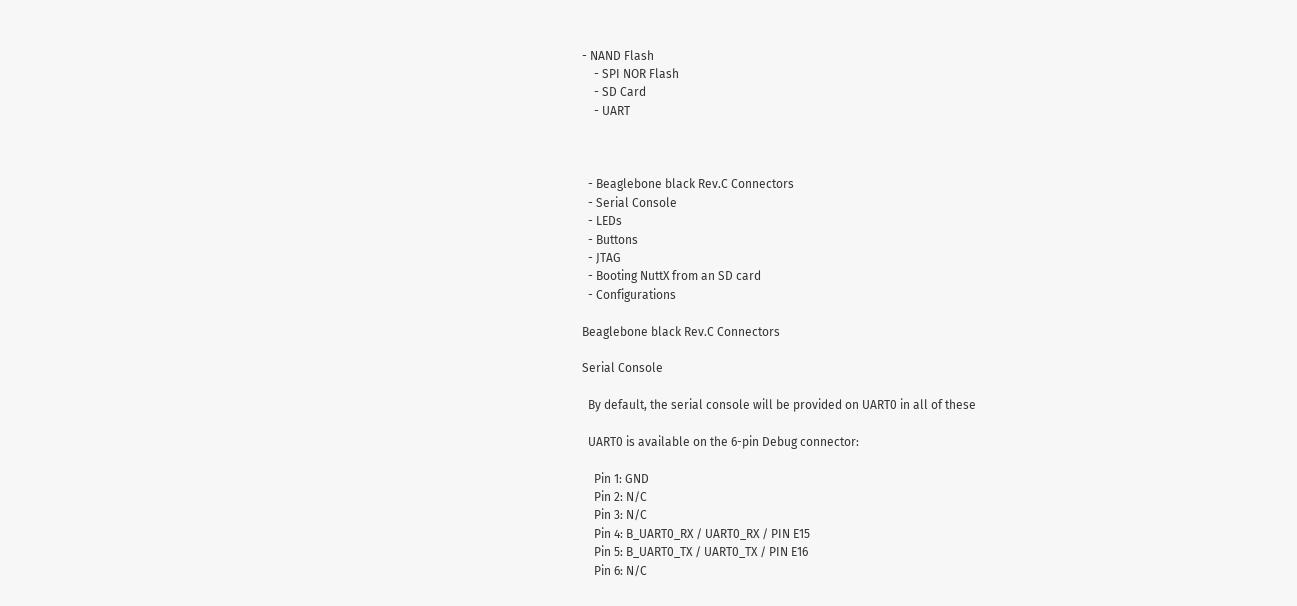- NAND Flash
    - SPI NOR Flash
    - SD Card
    - UART



  - Beaglebone black Rev.C Connectors
  - Serial Console
  - LEDs
  - Buttons
  - JTAG
  - Booting NuttX from an SD card
  - Configurations

Beaglebone black Rev.C Connectors

Serial Console

  By default, the serial console will be provided on UART0 in all of these

  UART0 is available on the 6-pin Debug connector:

    Pin 1: GND
    Pin 2: N/C
    Pin 3: N/C
    Pin 4: B_UART0_RX / UART0_RX / PIN E15
    Pin 5: B_UART0_TX / UART0_TX / PIN E16
    Pin 6: N/C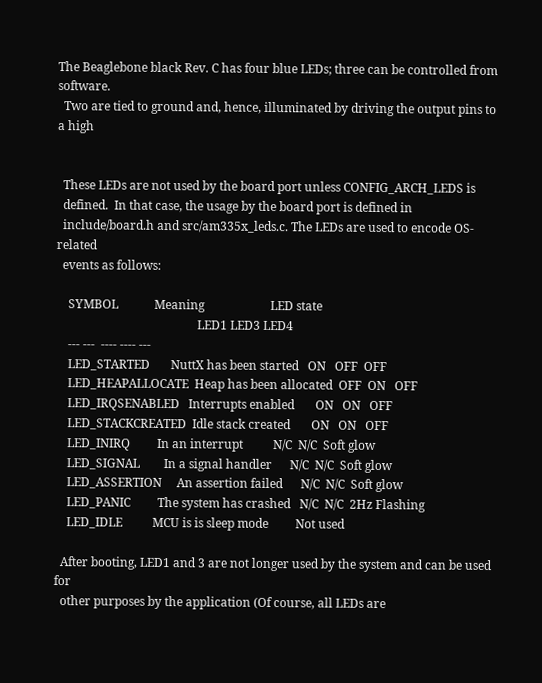The Beaglebone black Rev. C has four blue LEDs; three can be controlled from software.
  Two are tied to ground and, hence, illuminated by driving the output pins to a high


  These LEDs are not used by the board port unless CONFIG_ARCH_LEDS is
  defined.  In that case, the usage by the board port is defined in
  include/board.h and src/am335x_leds.c. The LEDs are used to encode OS-related
  events as follows:

    SYMBOL            Meaning                      LED state
                                               LED1 LED3 LED4
    --- ---  ---- ---- ---
    LED_STARTED       NuttX has been started   ON   OFF  OFF
    LED_HEAPALLOCATE  Heap has been allocated  OFF  ON   OFF
    LED_IRQSENABLED   Interrupts enabled       ON   ON   OFF
    LED_STACKCREATED  Idle stack created       ON   ON   OFF
    LED_INIRQ         In an interrupt          N/C  N/C  Soft glow
    LED_SIGNAL        In a signal handler      N/C  N/C  Soft glow
    LED_ASSERTION     An assertion failed      N/C  N/C  Soft glow
    LED_PANIC         The system has crashed   N/C  N/C  2Hz Flashing
    LED_IDLE          MCU is is sleep mode         Not used

  After booting, LED1 and 3 are not longer used by the system and can be used for
  other purposes by the application (Of course, all LEDs are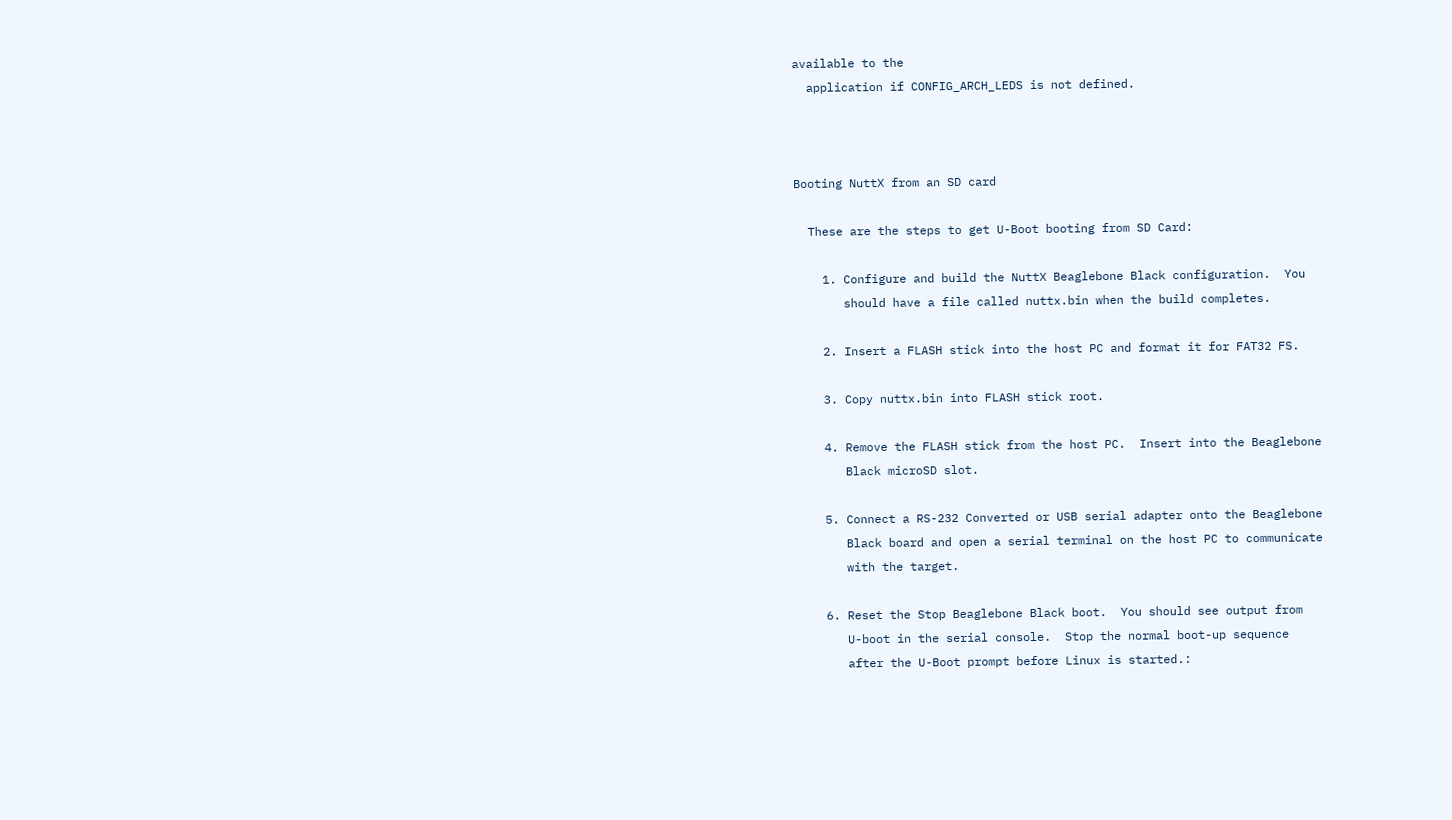available to the
  application if CONFIG_ARCH_LEDS is not defined.



Booting NuttX from an SD card

  These are the steps to get U-Boot booting from SD Card:

    1. Configure and build the NuttX Beaglebone Black configuration.  You
       should have a file called nuttx.bin when the build completes.

    2. Insert a FLASH stick into the host PC and format it for FAT32 FS.

    3. Copy nuttx.bin into FLASH stick root.

    4. Remove the FLASH stick from the host PC.  Insert into the Beaglebone
       Black microSD slot.

    5. Connect a RS-232 Converted or USB serial adapter onto the Beaglebone
       Black board and open a serial terminal on the host PC to communicate
       with the target.

    6. Reset the Stop Beaglebone Black boot.  You should see output from
       U-boot in the serial console.  Stop the normal boot-up sequence
       after the U-Boot prompt before Linux is started.: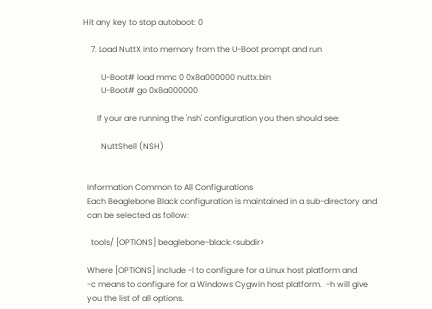Hit any key to stop autoboot: 0

    7. Load NuttX into memory from the U-Boot prompt and run

         U-Boot# load mmc 0 0x8a000000 nuttx.bin
         U-Boot# go 0x8a000000

       If your are running the 'nsh' configuration you then should see:

         NuttShell (NSH)


  Information Common to All Configurations
  Each Beaglebone Black configuration is maintained in a sub-directory and
  can be selected as follow:

    tools/ [OPTIONS] beaglebone-black:<subdir>

  Where [OPTIONS] include -l to configure for a Linux host platform and
  -c means to configure for a Windows Cygwin host platform.  -h will give
  you the list of all options.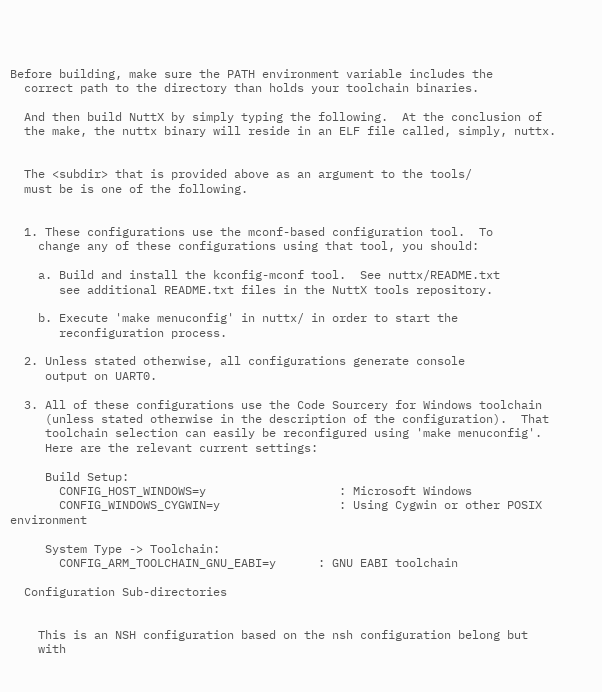Before building, make sure the PATH environment variable includes the
  correct path to the directory than holds your toolchain binaries.

  And then build NuttX by simply typing the following.  At the conclusion of
  the make, the nuttx binary will reside in an ELF file called, simply, nuttx.


  The <subdir> that is provided above as an argument to the tools/
  must be is one of the following.


  1. These configurations use the mconf-based configuration tool.  To
    change any of these configurations using that tool, you should:

    a. Build and install the kconfig-mconf tool.  See nuttx/README.txt
       see additional README.txt files in the NuttX tools repository.

    b. Execute 'make menuconfig' in nuttx/ in order to start the
       reconfiguration process.

  2. Unless stated otherwise, all configurations generate console
     output on UART0.

  3. All of these configurations use the Code Sourcery for Windows toolchain
     (unless stated otherwise in the description of the configuration).  That
     toolchain selection can easily be reconfigured using 'make menuconfig'.
     Here are the relevant current settings:

     Build Setup:
       CONFIG_HOST_WINDOWS=y                   : Microsoft Windows
       CONFIG_WINDOWS_CYGWIN=y                 : Using Cygwin or other POSIX environment

     System Type -> Toolchain:
       CONFIG_ARM_TOOLCHAIN_GNU_EABI=y      : GNU EABI toolchain

  Configuration Sub-directories


    This is an NSH configuration based on the nsh configuration belong but
    with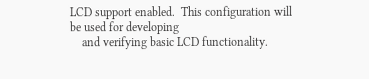LCD support enabled.  This configuration will be used for developing
    and verifying basic LCD functionality.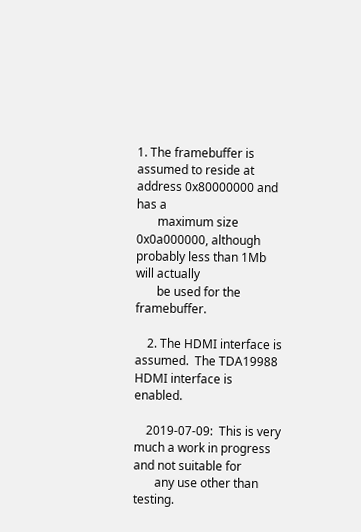1. The framebuffer is assumed to reside at address 0x80000000 and has a
       maximum size 0x0a000000, although probably less than 1Mb will actually
       be used for the framebuffer.

    2. The HDMI interface is assumed.  The TDA19988 HDMI interface is enabled.

    2019-07-09:  This is very much a work in progress and not suitable for
       any use other than testing.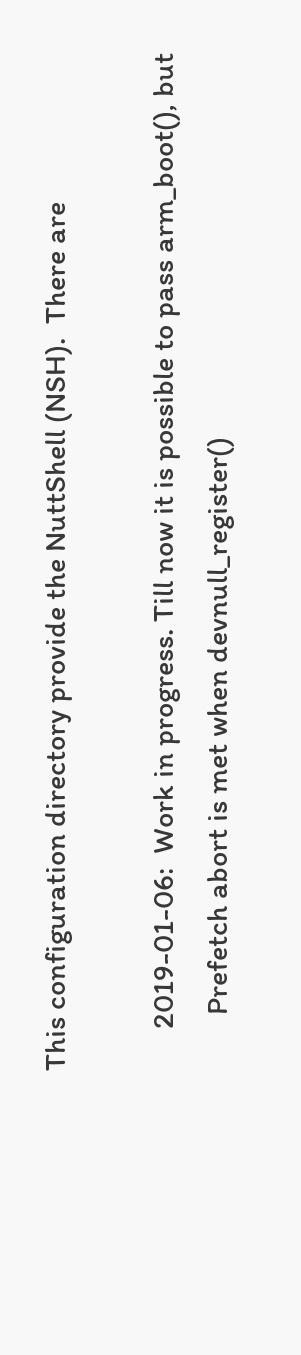This configuration directory provide the NuttShell (NSH).  There are

      2019-01-06:  Work in progress. Till now it is possible to pass arm_boot(), but
        Prefetch abort is met when devnull_register()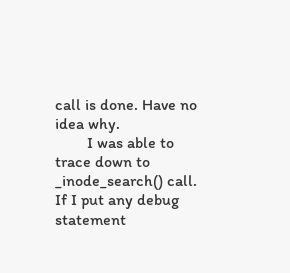call is done. Have no idea why.
        I was able to trace down to _inode_search() call. If I put any debug statement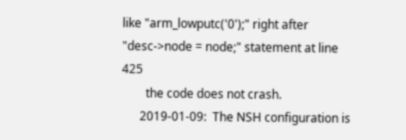like "arm_lowputc('0');" right after "desc->node = node;" statement at line 425
        the code does not crash.
      2019-01-09:  The NSH configuration is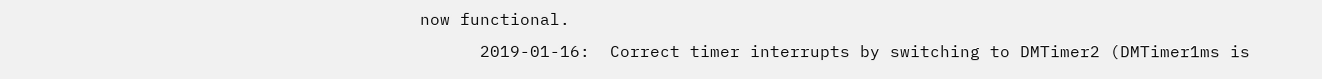now functional.
      2019-01-16:  Correct timer interrupts by switching to DMTimer2 (DMTimer1ms is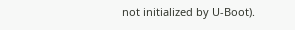not initialized by U-Boot).